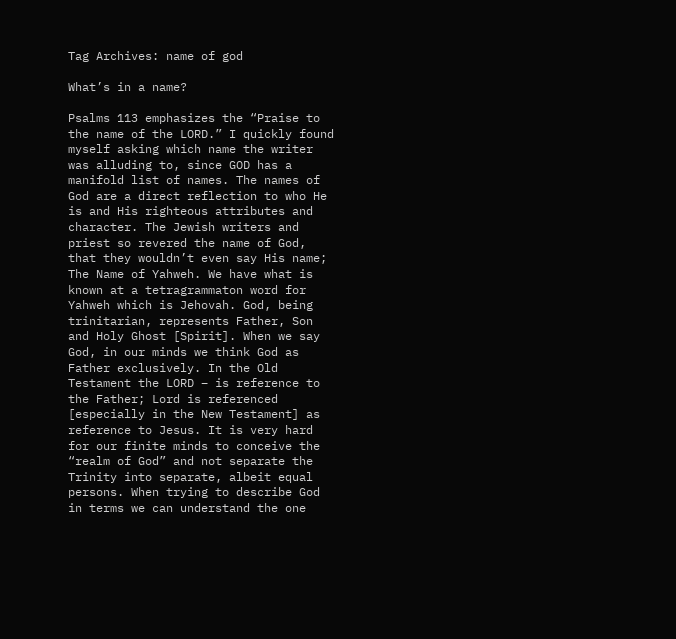Tag Archives: name of god

What’s in a name?

Psalms 113 emphasizes the “Praise to the name of the LORD.” I quickly found myself asking which name the writer was alluding to, since GOD has a manifold list of names. The names of God are a direct reflection to who He is and His righteous attributes and character. The Jewish writers and priest so revered the name of God, that they wouldn’t even say His name; The Name of Yahweh. We have what is known at a tetragrammaton word for Yahweh which is Jehovah. God, being trinitarian, represents Father, Son and Holy Ghost [Spirit]. When we say God, in our minds we think God as Father exclusively. In the Old Testament the LORD – is reference to the Father; Lord is referenced [especially in the New Testament] as reference to Jesus. It is very hard for our finite minds to conceive the “realm of God” and not separate the Trinity into separate, albeit equal persons. When trying to describe God in terms we can understand the one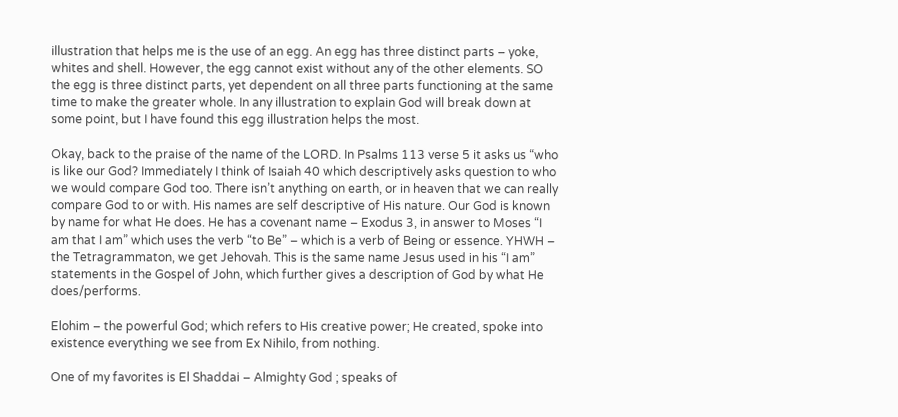illustration that helps me is the use of an egg. An egg has three distinct parts – yoke, whites and shell. However, the egg cannot exist without any of the other elements. SO the egg is three distinct parts, yet dependent on all three parts functioning at the same time to make the greater whole. In any illustration to explain God will break down at some point, but I have found this egg illustration helps the most.

Okay, back to the praise of the name of the LORD. In Psalms 113 verse 5 it asks us “who is like our God? Immediately I think of Isaiah 40 which descriptively asks question to who we would compare God too. There isn’t anything on earth, or in heaven that we can really compare God to or with. His names are self descriptive of His nature. Our God is known by name for what He does. He has a covenant name – Exodus 3, in answer to Moses “I am that I am” which uses the verb “to Be” – which is a verb of Being or essence. YHWH – the Tetragrammaton, we get Jehovah. This is the same name Jesus used in his “I am” statements in the Gospel of John, which further gives a description of God by what He does/performs.

Elohim – the powerful God; which refers to His creative power; He created, spoke into existence everything we see from Ex Nihilo, from nothing.

One of my favorites is El Shaddai – Almighty God ; speaks of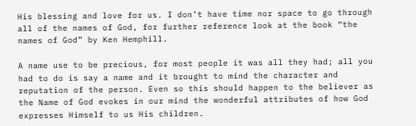His blessing and love for us. I don’t have time nor space to go through all of the names of God, for further reference look at the book “the names of God” by Ken Hemphill.

A name use to be precious, for most people it was all they had; all you had to do is say a name and it brought to mind the character and reputation of the person. Even so this should happen to the believer as the Name of God evokes in our mind the wonderful attributes of how God expresses Himself to us His children.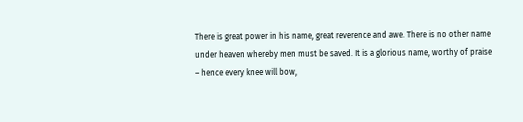There is great power in his name, great reverence and awe. There is no other name under heaven whereby men must be saved. It is a glorious name, worthy of praise – hence every knee will bow,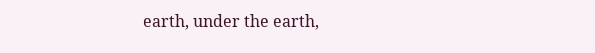earth, under the earth,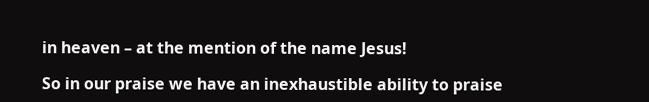in heaven – at the mention of the name Jesus!

So in our praise we have an inexhaustible ability to praise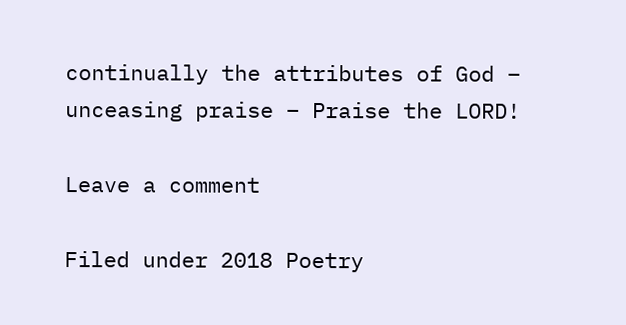continually the attributes of God – unceasing praise – Praise the LORD!

Leave a comment

Filed under 2018 Poetry